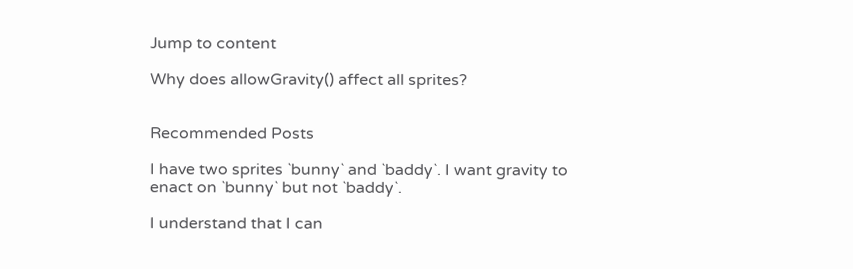Jump to content

Why does allowGravity() affect all sprites?


Recommended Posts

I have two sprites `bunny` and `baddy`. I want gravity to enact on `bunny` but not `baddy`.

I understand that I can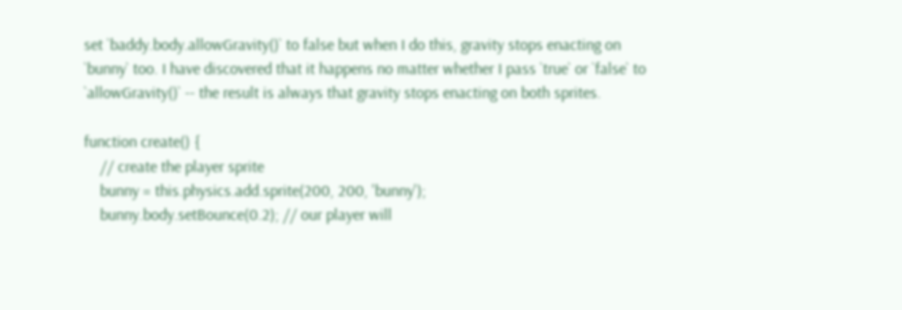set `baddy.body.allowGravity()` to false but when I do this, gravity stops enacting on `bunny` too. I have discovered that it happens no matter whether I pass `true` or `false` to `allowGravity()` -- the result is always that gravity stops enacting on both sprites.

function create() {
    // create the player sprite
    bunny = this.physics.add.sprite(200, 200, 'bunny');
    bunny.body.setBounce(0.2); // our player will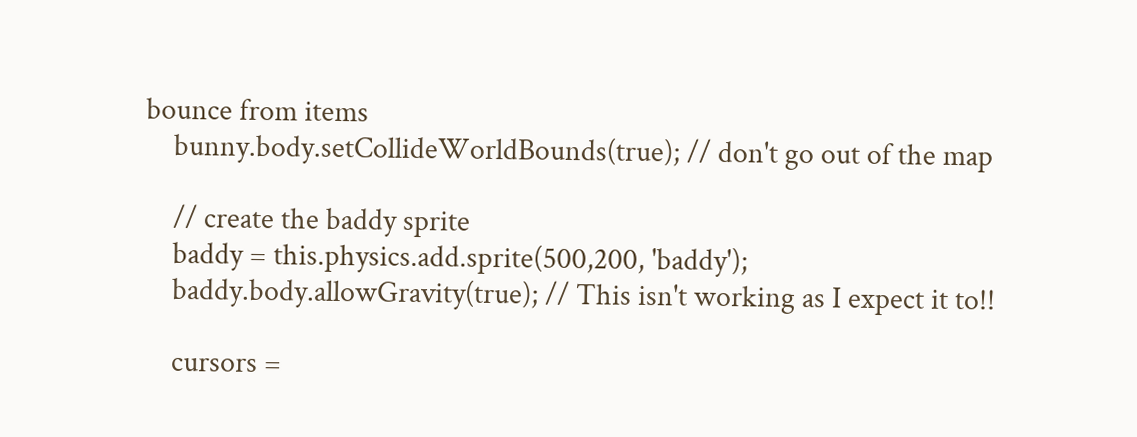bounce from items
    bunny.body.setCollideWorldBounds(true); // don't go out of the map

    // create the baddy sprite
    baddy = this.physics.add.sprite(500,200, 'baddy');
    baddy.body.allowGravity(true); // This isn't working as I expect it to!!

    cursors =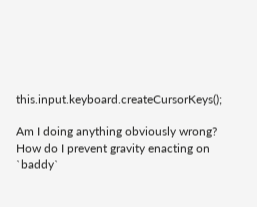this.input.keyboard.createCursorKeys();

Am I doing anything obviously wrong? How do I prevent gravity enacting on `baddy`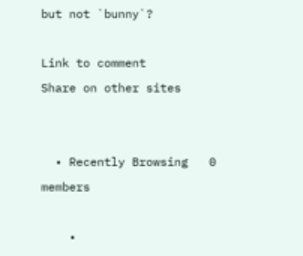but not `bunny`?

Link to comment
Share on other sites


  • Recently Browsing   0 members

    •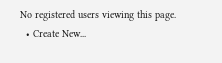No registered users viewing this page.
  • Create New...